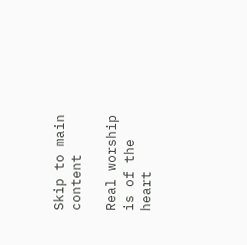Skip to main content

Real worship is of the heart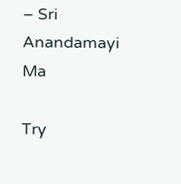– Sri Anandamayi Ma

Try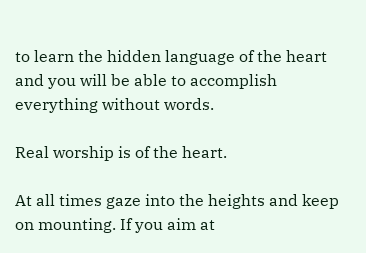to learn the hidden language of the heart and you will be able to accomplish everything without words.

Real worship is of the heart.

At all times gaze into the heights and keep on mounting. If you aim at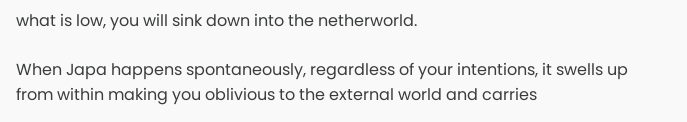what is low, you will sink down into the netherworld.

When Japa happens spontaneously, regardless of your intentions, it swells up from within making you oblivious to the external world and carries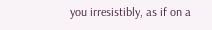you irresistibly, as if on a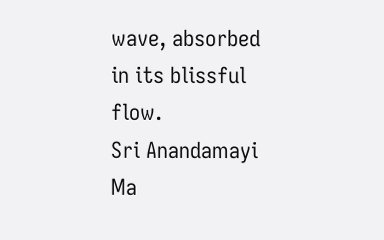wave, absorbed in its blissful flow.
Sri Anandamayi Ma